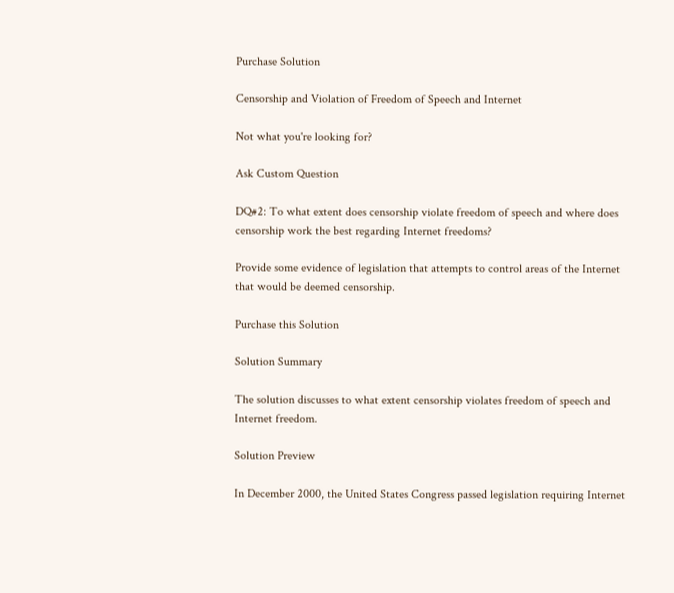Purchase Solution

Censorship and Violation of Freedom of Speech and Internet

Not what you're looking for?

Ask Custom Question

DQ#2: To what extent does censorship violate freedom of speech and where does censorship work the best regarding Internet freedoms?

Provide some evidence of legislation that attempts to control areas of the Internet that would be deemed censorship.

Purchase this Solution

Solution Summary

The solution discusses to what extent censorship violates freedom of speech and Internet freedom.

Solution Preview

In December 2000, the United States Congress passed legislation requiring Internet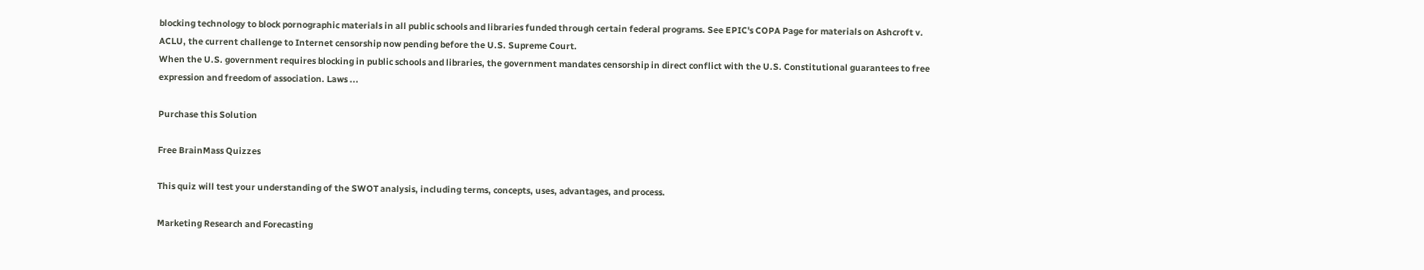blocking technology to block pornographic materials in all public schools and libraries funded through certain federal programs. See EPIC's COPA Page for materials on Ashcroft v. ACLU, the current challenge to Internet censorship now pending before the U.S. Supreme Court.
When the U.S. government requires blocking in public schools and libraries, the government mandates censorship in direct conflict with the U.S. Constitutional guarantees to free expression and freedom of association. Laws ...

Purchase this Solution

Free BrainMass Quizzes

This quiz will test your understanding of the SWOT analysis, including terms, concepts, uses, advantages, and process.

Marketing Research and Forecasting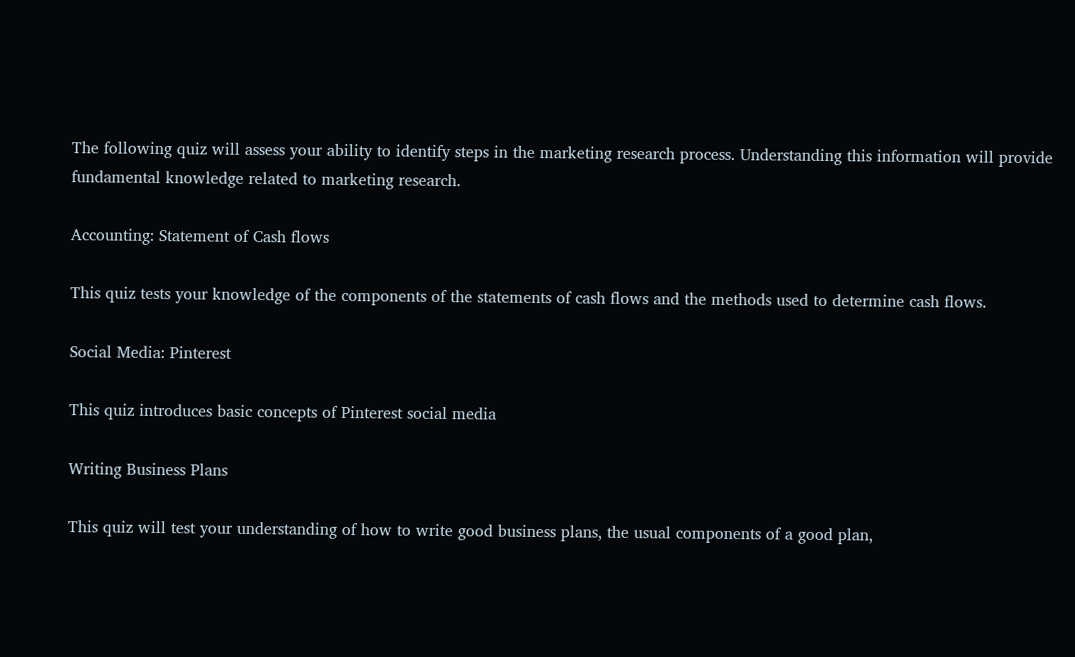The following quiz will assess your ability to identify steps in the marketing research process. Understanding this information will provide fundamental knowledge related to marketing research.

Accounting: Statement of Cash flows

This quiz tests your knowledge of the components of the statements of cash flows and the methods used to determine cash flows.

Social Media: Pinterest

This quiz introduces basic concepts of Pinterest social media

Writing Business Plans

This quiz will test your understanding of how to write good business plans, the usual components of a good plan,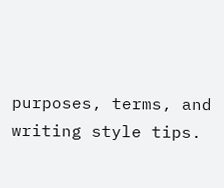purposes, terms, and writing style tips.